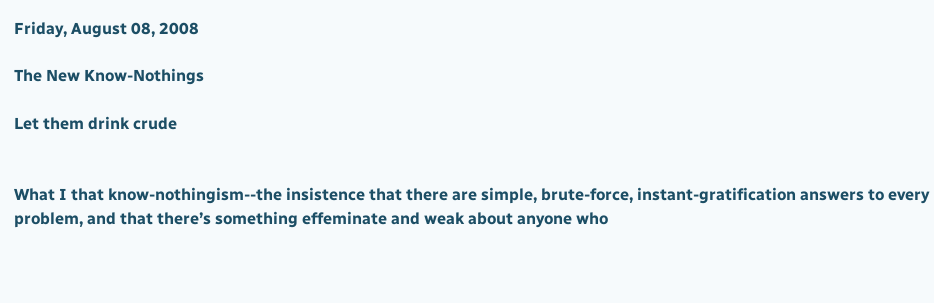Friday, August 08, 2008

The New Know-Nothings

Let them drink crude


What I that know-nothingism--the insistence that there are simple, brute-force, instant-gratification answers to every problem, and that there’s something effeminate and weak about anyone who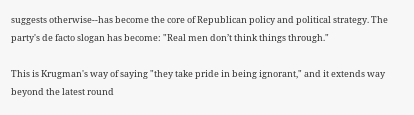suggests otherwise--has become the core of Republican policy and political strategy. The party's de facto slogan has become: "Real men don’t think things through."

This is Krugman's way of saying "they take pride in being ignorant," and it extends way beyond the latest round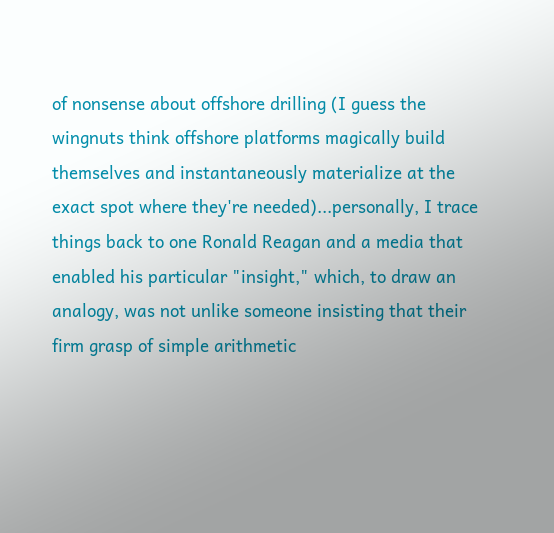of nonsense about offshore drilling (I guess the wingnuts think offshore platforms magically build themselves and instantaneously materialize at the exact spot where they're needed)...personally, I trace things back to one Ronald Reagan and a media that enabled his particular "insight," which, to draw an analogy, was not unlike someone insisting that their firm grasp of simple arithmetic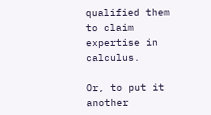qualified them to claim expertise in calculus.

Or, to put it another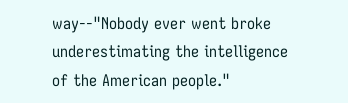way--"Nobody ever went broke underestimating the intelligence of the American people."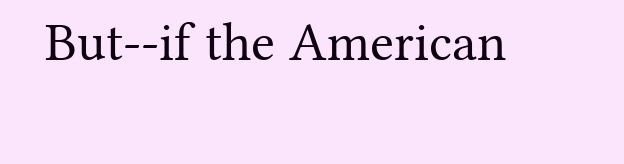But--if the American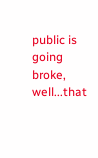public is going broke, well...that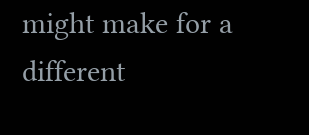might make for a different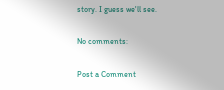story. I guess we'll see.

No comments:

Post a Comment